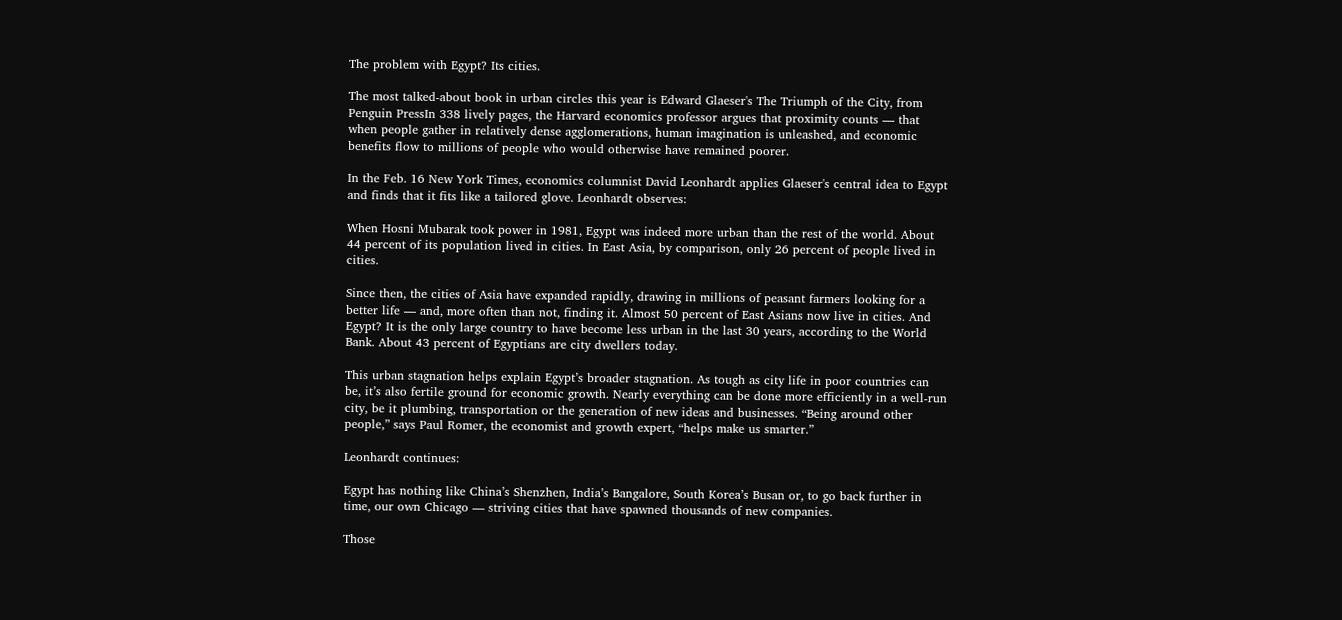The problem with Egypt? Its cities.

The most talked-about book in urban circles this year is Edward Glaeser's The Triumph of the City, from Penguin PressIn 338 lively pages, the Harvard economics professor argues that proximity counts — that when people gather in relatively dense agglomerations, human imagination is unleashed, and economic benefits flow to millions of people who would otherwise have remained poorer.

In the Feb. 16 New York Times, economics columnist David Leonhardt applies Glaeser's central idea to Egypt and finds that it fits like a tailored glove. Leonhardt observes:

When Hosni Mubarak took power in 1981, Egypt was indeed more urban than the rest of the world. About 44 percent of its population lived in cities. In East Asia, by comparison, only 26 percent of people lived in cities.

Since then, the cities of Asia have expanded rapidly, drawing in millions of peasant farmers looking for a better life — and, more often than not, finding it. Almost 50 percent of East Asians now live in cities. And Egypt? It is the only large country to have become less urban in the last 30 years, according to the World Bank. About 43 percent of Egyptians are city dwellers today.

This urban stagnation helps explain Egypt’s broader stagnation. As tough as city life in poor countries can be, it’s also fertile ground for economic growth. Nearly everything can be done more efficiently in a well-run city, be it plumbing, transportation or the generation of new ideas and businesses. “Being around other people,” says Paul Romer, the economist and growth expert, “helps make us smarter.”

Leonhardt continues:

Egypt has nothing like China’s Shenzhen, India’s Bangalore, South Korea’s Busan or, to go back further in time, our own Chicago — striving cities that have spawned thousands of new companies.

Those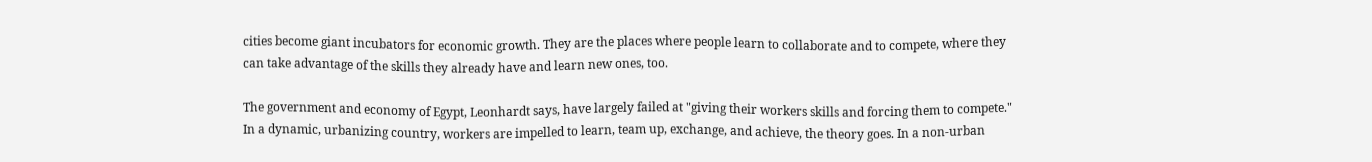cities become giant incubators for economic growth. They are the places where people learn to collaborate and to compete, where they can take advantage of the skills they already have and learn new ones, too.

The government and economy of Egypt, Leonhardt says, have largely failed at "giving their workers skills and forcing them to compete." In a dynamic, urbanizing country, workers are impelled to learn, team up, exchange, and achieve, the theory goes. In a non-urban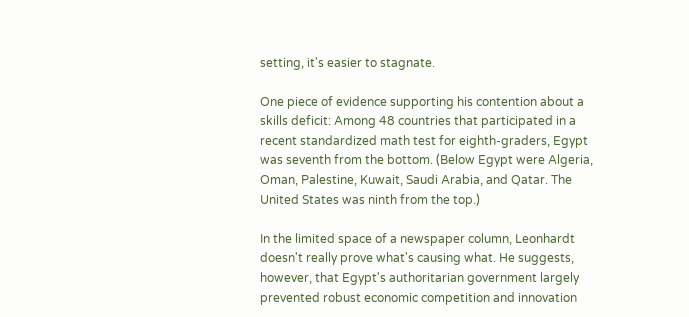setting, it's easier to stagnate.

One piece of evidence supporting his contention about a skills deficit: Among 48 countries that participated in a recent standardized math test for eighth-graders, Egypt was seventh from the bottom. (Below Egypt were Algeria, Oman, Palestine, Kuwait, Saudi Arabia, and Qatar. The United States was ninth from the top.)

In the limited space of a newspaper column, Leonhardt doesn't really prove what's causing what. He suggests, however, that Egypt's authoritarian government largely prevented robust economic competition and innovation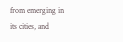from emerging in its cities, and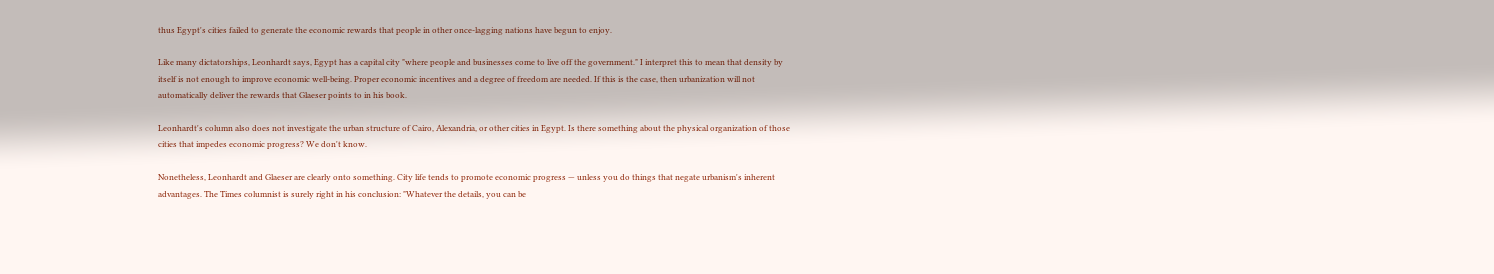thus Egypt's cities failed to generate the economic rewards that people in other once-lagging nations have begun to enjoy.

Like many dictatorships, Leonhardt says, Egypt has a capital city "where people and businesses come to live off the government." I interpret this to mean that density by itself is not enough to improve economic well-being. Proper economic incentives and a degree of freedom are needed. If this is the case, then urbanization will not automatically deliver the rewards that Glaeser points to in his book.

Leonhardt's column also does not investigate the urban structure of Cairo, Alexandria, or other cities in Egypt. Is there something about the physical organization of those cities that impedes economic progress? We don't know.

Nonetheless, Leonhardt and Glaeser are clearly onto something. City life tends to promote economic progress — unless you do things that negate urbanism's inherent advantages. The Times columnist is surely right in his conclusion: "Whatever the details, you can be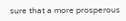sure that a more prosperous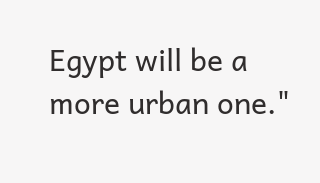Egypt will be a more urban one."